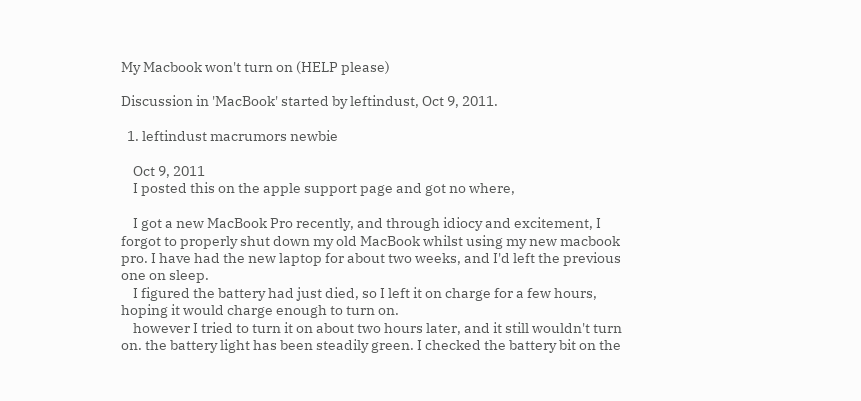My Macbook won't turn on (HELP please)

Discussion in 'MacBook' started by leftindust, Oct 9, 2011.

  1. leftindust macrumors newbie

    Oct 9, 2011
    I posted this on the apple support page and got no where,

    I got a new MacBook Pro recently, and through idiocy and excitement, I forgot to properly shut down my old MacBook whilst using my new macbook pro. I have had the new laptop for about two weeks, and I'd left the previous one on sleep.
    I figured the battery had just died, so I left it on charge for a few hours, hoping it would charge enough to turn on.
    however I tried to turn it on about two hours later, and it still wouldn't turn on. the battery light has been steadily green. I checked the battery bit on the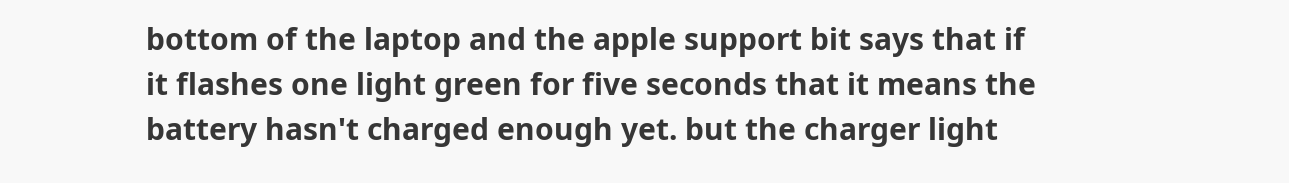bottom of the laptop and the apple support bit says that if it flashes one light green for five seconds that it means the battery hasn't charged enough yet. but the charger light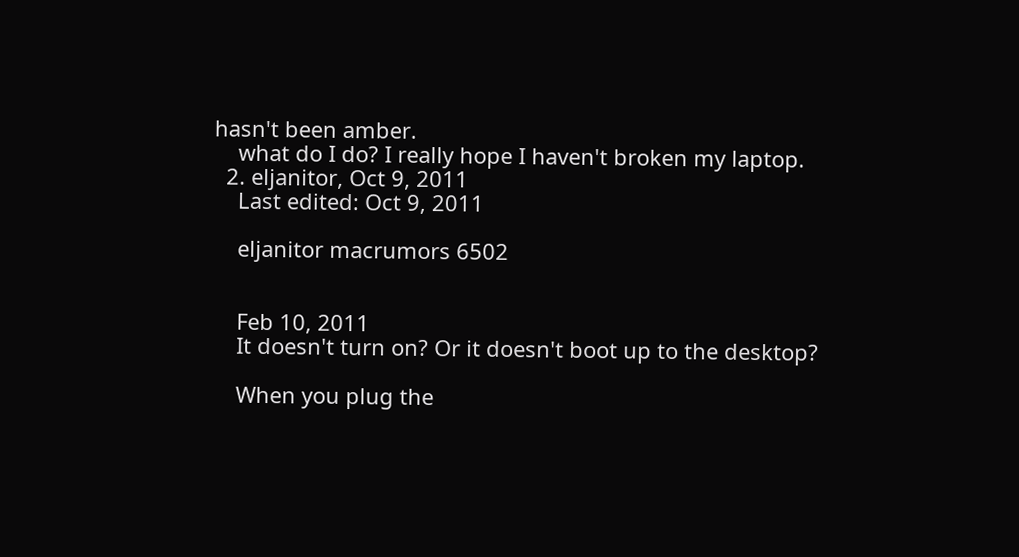hasn't been amber.
    what do I do? I really hope I haven't broken my laptop.
  2. eljanitor, Oct 9, 2011
    Last edited: Oct 9, 2011

    eljanitor macrumors 6502


    Feb 10, 2011
    It doesn't turn on? Or it doesn't boot up to the desktop?

    When you plug the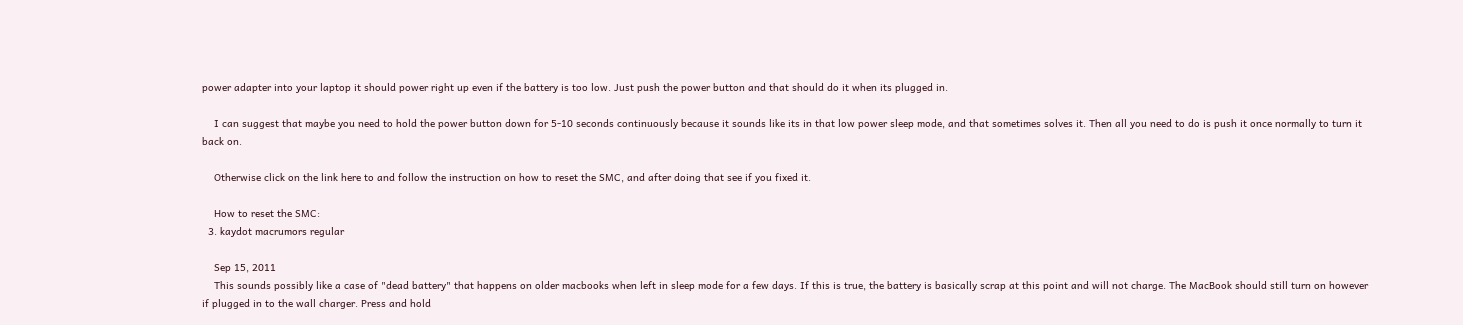power adapter into your laptop it should power right up even if the battery is too low. Just push the power button and that should do it when its plugged in.

    I can suggest that maybe you need to hold the power button down for 5-10 seconds continuously because it sounds like its in that low power sleep mode, and that sometimes solves it. Then all you need to do is push it once normally to turn it back on.

    Otherwise click on the link here to and follow the instruction on how to reset the SMC, and after doing that see if you fixed it.

    How to reset the SMC:
  3. kaydot macrumors regular

    Sep 15, 2011
    This sounds possibly like a case of "dead battery" that happens on older macbooks when left in sleep mode for a few days. If this is true, the battery is basically scrap at this point and will not charge. The MacBook should still turn on however if plugged in to the wall charger. Press and hold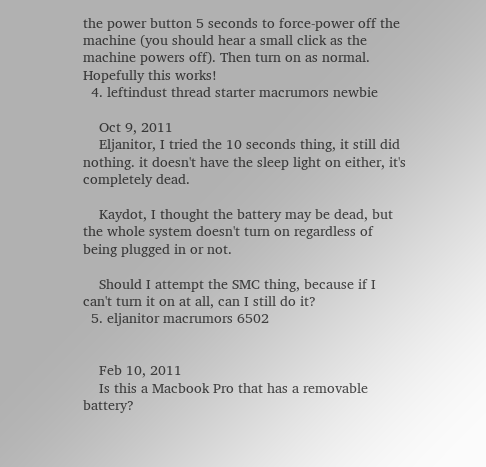the power button 5 seconds to force-power off the machine (you should hear a small click as the machine powers off). Then turn on as normal. Hopefully this works!
  4. leftindust thread starter macrumors newbie

    Oct 9, 2011
    Eljanitor, I tried the 10 seconds thing, it still did nothing. it doesn't have the sleep light on either, it's completely dead.

    Kaydot, I thought the battery may be dead, but the whole system doesn't turn on regardless of being plugged in or not.

    Should I attempt the SMC thing, because if I can't turn it on at all, can I still do it?
  5. eljanitor macrumors 6502


    Feb 10, 2011
    Is this a Macbook Pro that has a removable battery?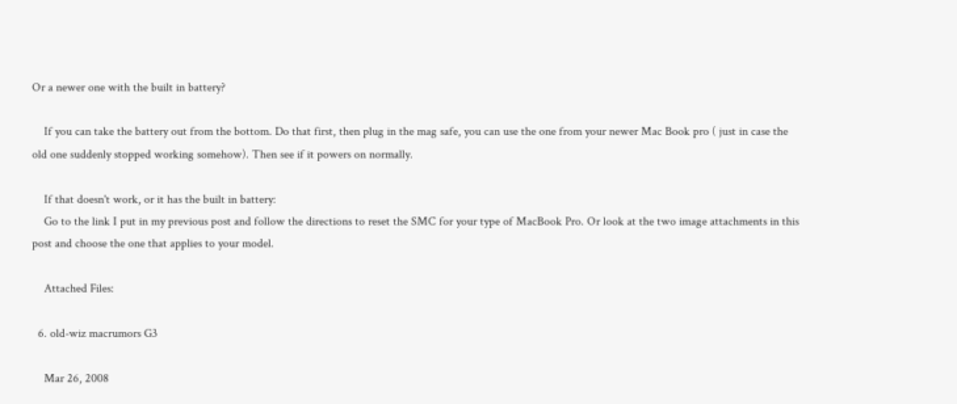Or a newer one with the built in battery?

    If you can take the battery out from the bottom. Do that first, then plug in the mag safe, you can use the one from your newer Mac Book pro ( just in case the old one suddenly stopped working somehow). Then see if it powers on normally.

    If that doesn't work, or it has the built in battery:
    Go to the link I put in my previous post and follow the directions to reset the SMC for your type of MacBook Pro. Or look at the two image attachments in this post and choose the one that applies to your model.

    Attached Files:

  6. old-wiz macrumors G3

    Mar 26, 2008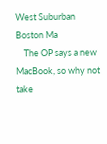West Suburban Boston Ma
    The OP says a new MacBook, so why not take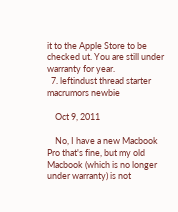it to the Apple Store to be checked ut. You are still under warranty for year.
  7. leftindust thread starter macrumors newbie

    Oct 9, 2011

    No, I have a new Macbook Pro that's fine, but my old Macbook (which is no longer under warranty) is not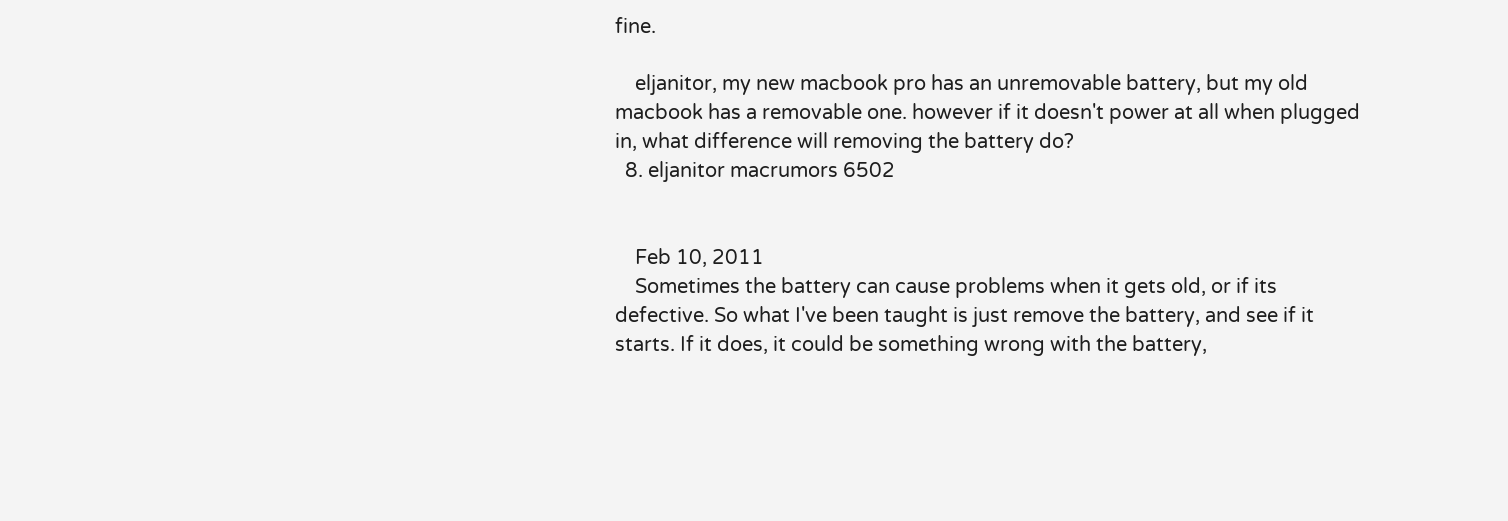fine.

    eljanitor, my new macbook pro has an unremovable battery, but my old macbook has a removable one. however if it doesn't power at all when plugged in, what difference will removing the battery do?
  8. eljanitor macrumors 6502


    Feb 10, 2011
    Sometimes the battery can cause problems when it gets old, or if its defective. So what I've been taught is just remove the battery, and see if it starts. If it does, it could be something wrong with the battery,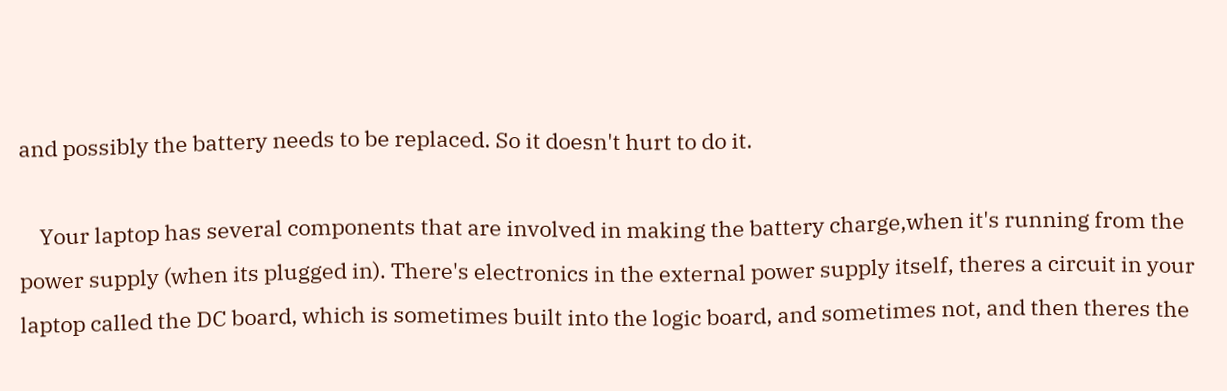and possibly the battery needs to be replaced. So it doesn't hurt to do it.

    Your laptop has several components that are involved in making the battery charge,when it's running from the power supply (when its plugged in). There's electronics in the external power supply itself, theres a circuit in your laptop called the DC board, which is sometimes built into the logic board, and sometimes not, and then theres the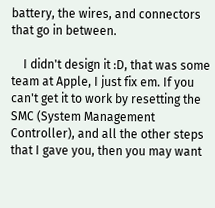battery, the wires, and connectors that go in between.

    I didn't design it :D, that was some team at Apple, I just fix em. If you can't get it to work by resetting the SMC (System Management Controller), and all the other steps that I gave you, then you may want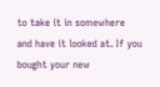to take it in somewhere and have it looked at. If you bought your new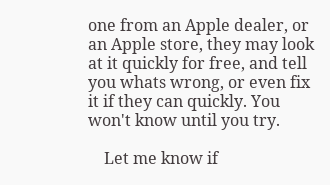one from an Apple dealer, or an Apple store, they may look at it quickly for free, and tell you whats wrong, or even fix it if they can quickly. You won't know until you try.

    Let me know if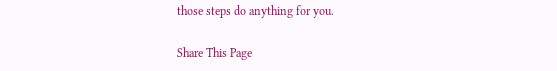those steps do anything for you.

Share This Page